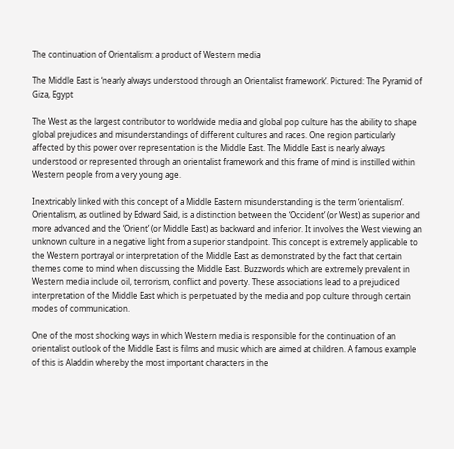The continuation of Orientalism: a product of Western media

The Middle East is ‘nearly always understood through an Orientalist framework’. Pictured: The Pyramid of Giza, Egypt

The West as the largest contributor to worldwide media and global pop culture has the ability to shape global prejudices and misunderstandings of different cultures and races. One region particularly affected by this power over representation is the Middle East. The Middle East is nearly always understood or represented through an orientalist framework and this frame of mind is instilled within Western people from a very young age.

Inextricably linked with this concept of a Middle Eastern misunderstanding is the term ‘orientalism’. Orientalism, as outlined by Edward Said, is a distinction between the ‘Occident’ (or West) as superior and more advanced and the ‘Orient’ (or Middle East) as backward and inferior. It involves the West viewing an unknown culture in a negative light from a superior standpoint. This concept is extremely applicable to the Western portrayal or interpretation of the Middle East as demonstrated by the fact that certain themes come to mind when discussing the Middle East. Buzzwords which are extremely prevalent in Western media include oil, terrorism, conflict and poverty. These associations lead to a prejudiced interpretation of the Middle East which is perpetuated by the media and pop culture through certain modes of communication.

One of the most shocking ways in which Western media is responsible for the continuation of an orientalist outlook of the Middle East is films and music which are aimed at children. A famous example of this is Aladdin whereby the most important characters in the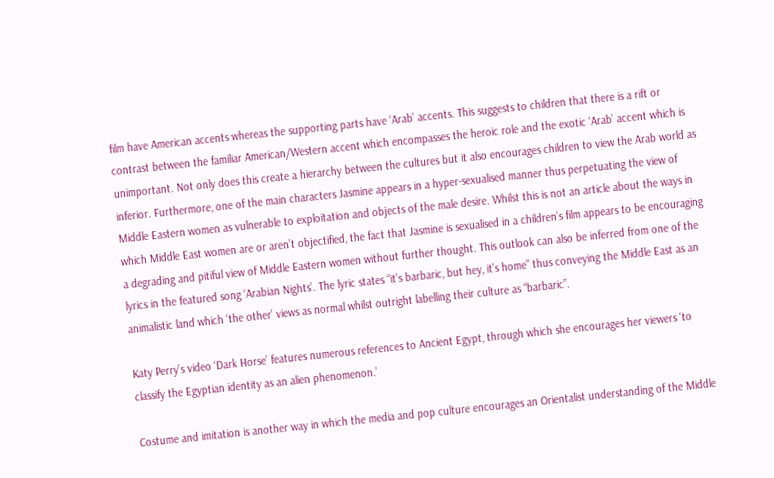film have American accents whereas the supporting parts have ‘Arab’ accents. This suggests to children that there is a rift or contrast between the familiar American/Western accent which encompasses the heroic role and the exotic ‘Arab’ accent which is unimportant. Not only does this create a hierarchy between the cultures but it also encourages children to view the Arab world as inferior. Furthermore, one of the main characters Jasmine appears in a hyper-sexualised manner thus perpetuating the view of Middle Eastern women as vulnerable to exploitation and objects of the male desire. Whilst this is not an article about the ways in which Middle East women are or aren’t objectified, the fact that Jasmine is sexualised in a children’s film appears to be encouraging a degrading and pitiful view of Middle Eastern women without further thought. This outlook can also be inferred from one of the lyrics in the featured song ‘Arabian Nights’. The lyric states “it’s barbaric, but hey, it’s home” thus conveying the Middle East as an animalistic land which ‘the other’ views as normal whilst outright labelling their culture as “barbaric”.

Katy Perry’s video ‘Dark Horse’ features numerous references to Ancient Egypt, through which she encourages her viewers ‘to classify the Egyptian identity as an alien phenomenon.’

Costume and imitation is another way in which the media and pop culture encourages an Orientalist understanding of the Middle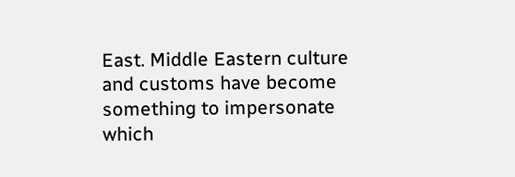East. Middle Eastern culture and customs have become something to impersonate which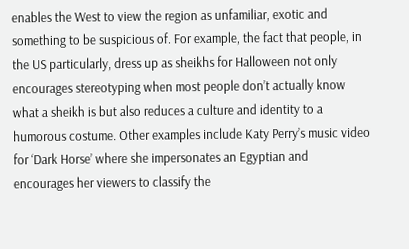enables the West to view the region as unfamiliar, exotic and something to be suspicious of. For example, the fact that people, in the US particularly, dress up as sheikhs for Halloween not only encourages stereotyping when most people don’t actually know what a sheikh is but also reduces a culture and identity to a humorous costume. Other examples include Katy Perry’s music video for ‘Dark Horse’ where she impersonates an Egyptian and encourages her viewers to classify the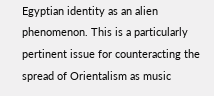Egyptian identity as an alien phenomenon. This is a particularly pertinent issue for counteracting the spread of Orientalism as music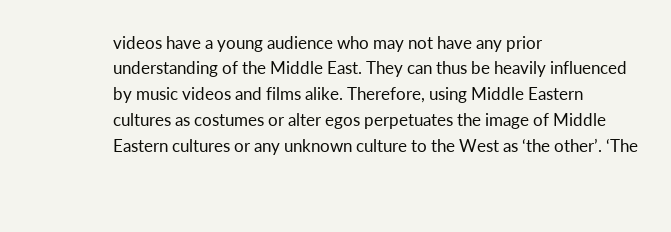videos have a young audience who may not have any prior understanding of the Middle East. They can thus be heavily influenced by music videos and films alike. Therefore, using Middle Eastern cultures as costumes or alter egos perpetuates the image of Middle Eastern cultures or any unknown culture to the West as ‘the other’. ‘The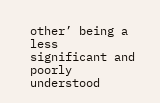other’ being a less significant and poorly understood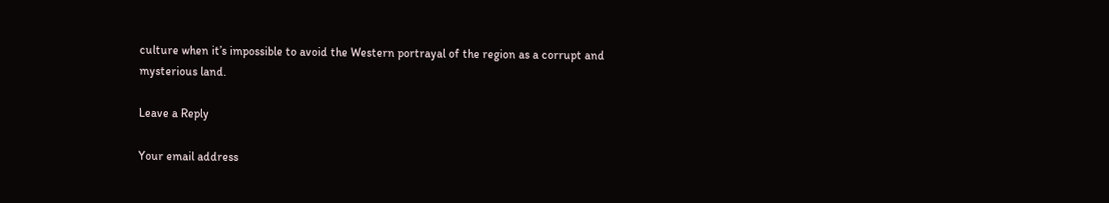culture when it’s impossible to avoid the Western portrayal of the region as a corrupt and mysterious land.

Leave a Reply

Your email address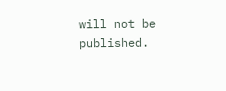will not be published.